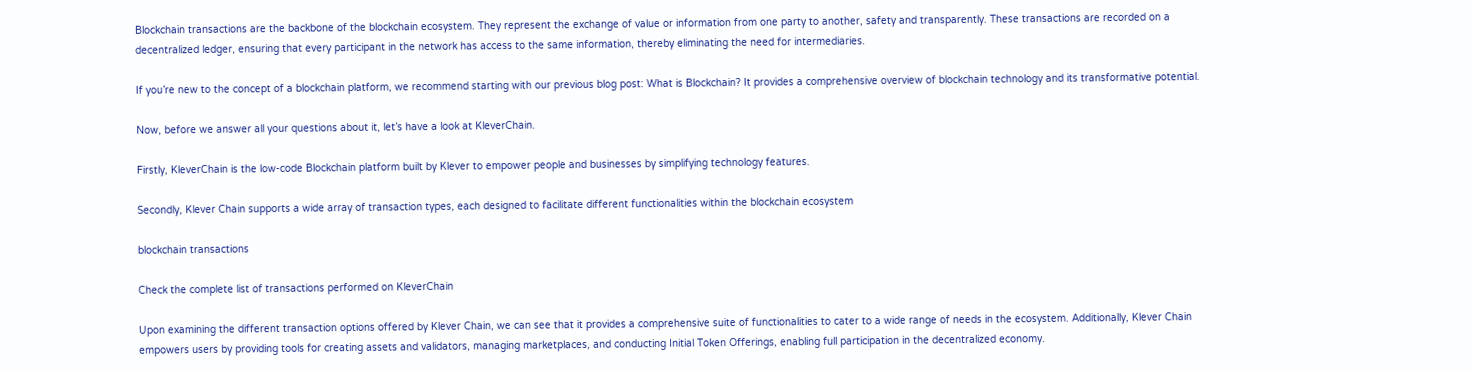Blockchain transactions are the backbone of the blockchain ecosystem. They represent the exchange of value or information from one party to another, safety and transparently. These transactions are recorded on a decentralized ledger, ensuring that every participant in the network has access to the same information, thereby eliminating the need for intermediaries.

If you’re new to the concept of a blockchain platform, we recommend starting with our previous blog post: What is Blockchain? It provides a comprehensive overview of blockchain technology and its transformative potential.

Now, before we answer all your questions about it, let’s have a look at KleverChain.

Firstly, KleverChain is the low-code Blockchain platform built by Klever to empower people and businesses by simplifying technology features.

Secondly, Klever Chain supports a wide array of transaction types, each designed to facilitate different functionalities within the blockchain ecosystem

blockchain transactions

Check the complete list of transactions performed on KleverChain

Upon examining the different transaction options offered by Klever Chain, we can see that it provides a comprehensive suite of functionalities to cater to a wide range of needs in the ecosystem. Additionally, Klever Chain empowers users by providing tools for creating assets and validators, managing marketplaces, and conducting Initial Token Offerings, enabling full participation in the decentralized economy.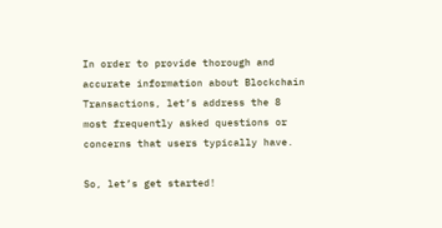In order to provide thorough and accurate information about Blockchain Transactions, let’s address the 8 most frequently asked questions or concerns that users typically have.

So, let’s get started!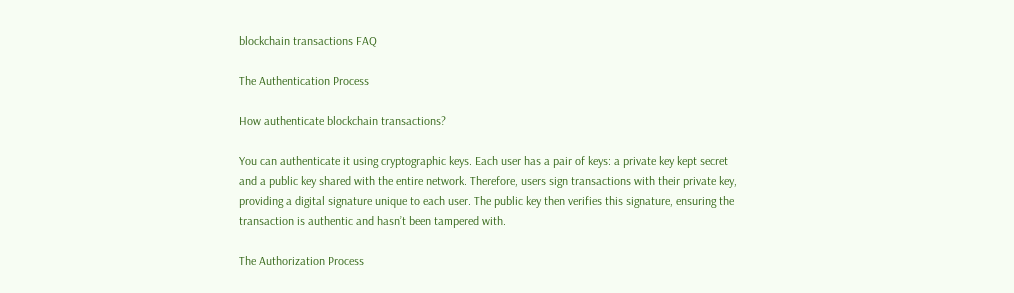blockchain transactions FAQ

The Authentication Process

How authenticate blockchain transactions?

You can authenticate it using cryptographic keys. Each user has a pair of keys: a private key kept secret and a public key shared with the entire network. Therefore, users sign transactions with their private key, providing a digital signature unique to each user. The public key then verifies this signature, ensuring the transaction is authentic and hasn’t been tampered with.

The Authorization Process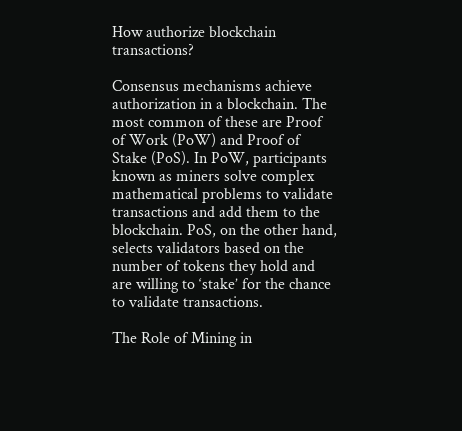How authorize blockchain transactions?

Consensus mechanisms achieve authorization in a blockchain. The most common of these are Proof of Work (PoW) and Proof of Stake (PoS). In PoW, participants known as miners solve complex mathematical problems to validate transactions and add them to the blockchain. PoS, on the other hand, selects validators based on the number of tokens they hold and are willing to ‘stake’ for the chance to validate transactions.

The Role of Mining in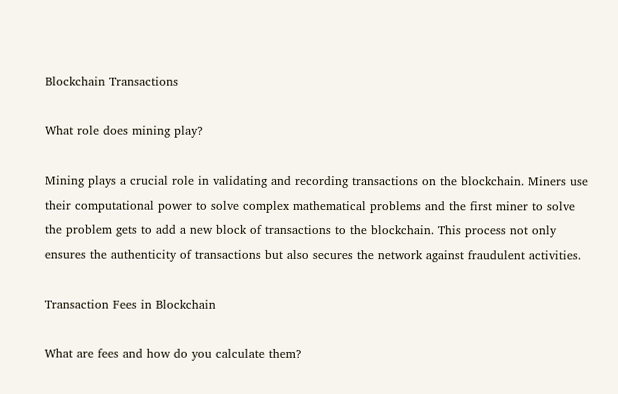Blockchain Transactions

What role does mining play?

Mining plays a crucial role in validating and recording transactions on the blockchain. Miners use their computational power to solve complex mathematical problems and the first miner to solve the problem gets to add a new block of transactions to the blockchain. This process not only ensures the authenticity of transactions but also secures the network against fraudulent activities.

Transaction Fees in Blockchain

What are fees and how do you calculate them?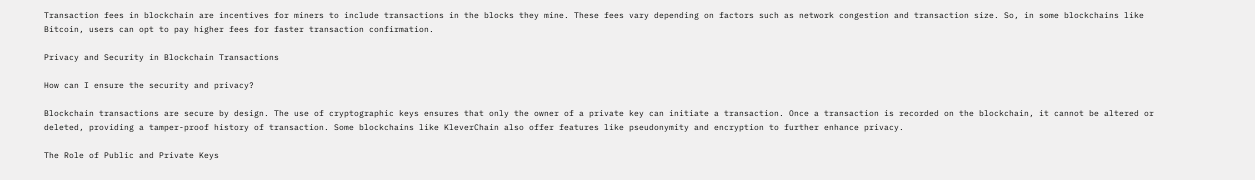Transaction fees in blockchain are incentives for miners to include transactions in the blocks they mine. These fees vary depending on factors such as network congestion and transaction size. So, in some blockchains like Bitcoin, users can opt to pay higher fees for faster transaction confirmation.

Privacy and Security in Blockchain Transactions

How can I ensure the security and privacy?

Blockchain transactions are secure by design. The use of cryptographic keys ensures that only the owner of a private key can initiate a transaction. Once a transaction is recorded on the blockchain, it cannot be altered or deleted, providing a tamper-proof history of transaction. Some blockchains like KleverChain also offer features like pseudonymity and encryption to further enhance privacy.

The Role of Public and Private Keys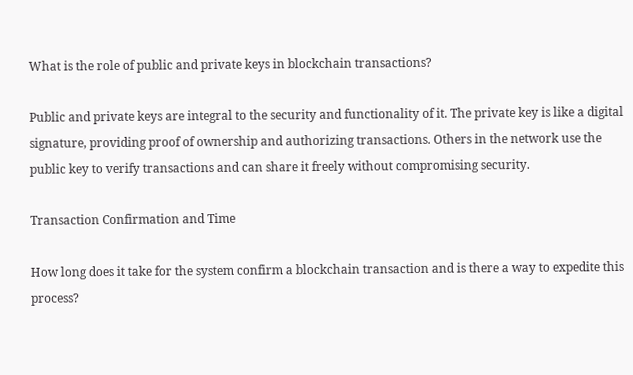What is the role of public and private keys in blockchain transactions?

Public and private keys are integral to the security and functionality of it. The private key is like a digital signature, providing proof of ownership and authorizing transactions. Others in the network use the public key to verify transactions and can share it freely without compromising security.

Transaction Confirmation and Time

How long does it take for the system confirm a blockchain transaction and is there a way to expedite this process?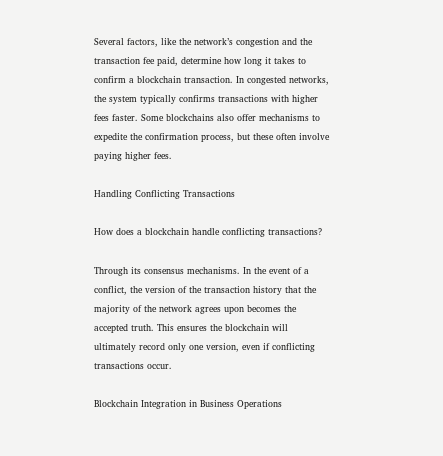Several factors, like the network’s congestion and the transaction fee paid, determine how long it takes to confirm a blockchain transaction. In congested networks, the system typically confirms transactions with higher fees faster. Some blockchains also offer mechanisms to expedite the confirmation process, but these often involve paying higher fees.

Handling Conflicting Transactions

How does a blockchain handle conflicting transactions?

Through its consensus mechanisms. In the event of a conflict, the version of the transaction history that the majority of the network agrees upon becomes the accepted truth. This ensures the blockchain will ultimately record only one version, even if conflicting transactions occur.

Blockchain Integration in Business Operations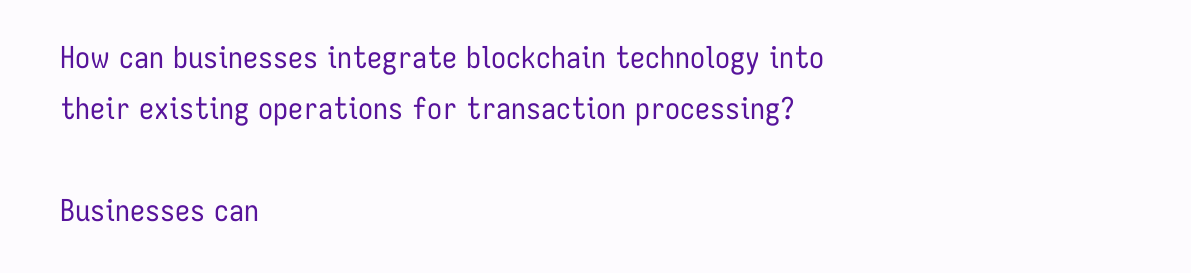How can businesses integrate blockchain technology into their existing operations for transaction processing?

Businesses can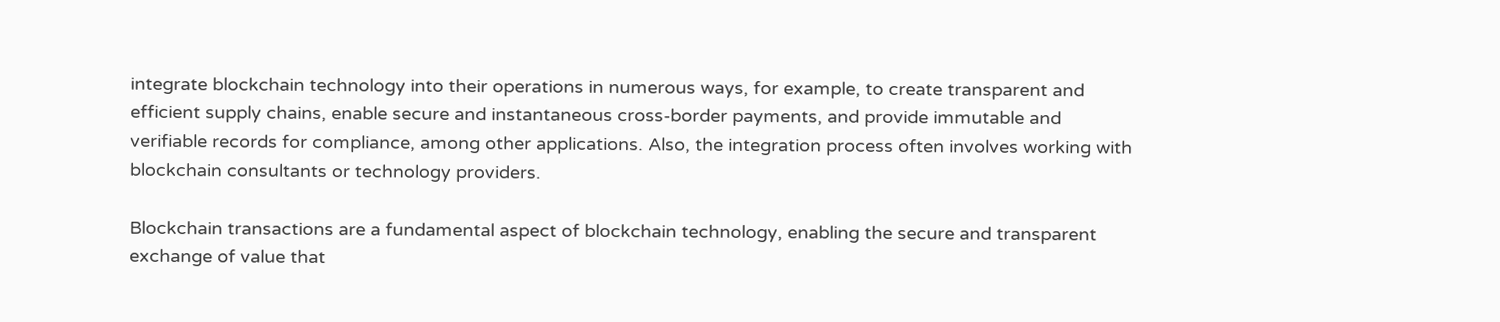integrate blockchain technology into their operations in numerous ways, for example, to create transparent and efficient supply chains, enable secure and instantaneous cross-border payments, and provide immutable and verifiable records for compliance, among other applications. Also, the integration process often involves working with blockchain consultants or technology providers.

Blockchain transactions are a fundamental aspect of blockchain technology, enabling the secure and transparent exchange of value that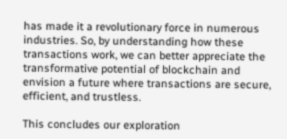has made it a revolutionary force in numerous industries. So, by understanding how these transactions work, we can better appreciate the transformative potential of blockchain and envision a future where transactions are secure, efficient, and trustless.

This concludes our exploration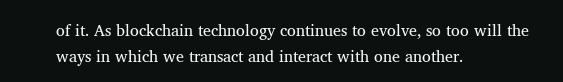of it. As blockchain technology continues to evolve, so too will the ways in which we transact and interact with one another.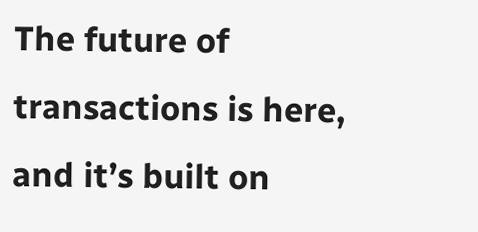The future of transactions is here, and it’s built on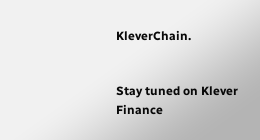KleverChain.


Stay tuned on Klever Finance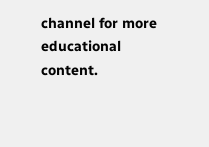channel for more educational content.